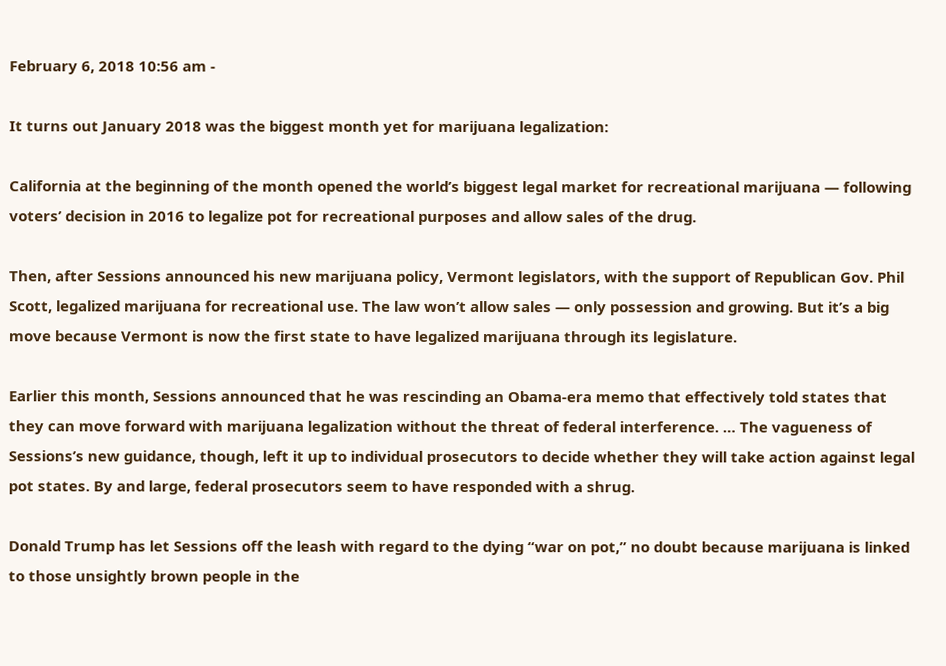February 6, 2018 10:56 am -

It turns out January 2018 was the biggest month yet for marijuana legalization:

California at the beginning of the month opened the world’s biggest legal market for recreational marijuana — following voters’ decision in 2016 to legalize pot for recreational purposes and allow sales of the drug.

Then, after Sessions announced his new marijuana policy, Vermont legislators, with the support of Republican Gov. Phil Scott, legalized marijuana for recreational use. The law won’t allow sales — only possession and growing. But it’s a big move because Vermont is now the first state to have legalized marijuana through its legislature.

Earlier this month, Sessions announced that he was rescinding an Obama-era memo that effectively told states that they can move forward with marijuana legalization without the threat of federal interference. … The vagueness of Sessions’s new guidance, though, left it up to individual prosecutors to decide whether they will take action against legal pot states. By and large, federal prosecutors seem to have responded with a shrug.

Donald Trump has let Sessions off the leash with regard to the dying “war on pot,” no doubt because marijuana is linked to those unsightly brown people in the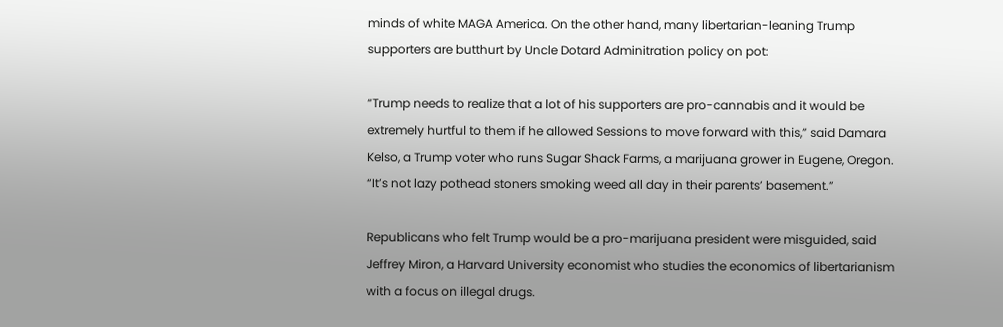minds of white MAGA America. On the other hand, many libertarian-leaning Trump supporters are butthurt by Uncle Dotard Adminitration policy on pot:

“Trump needs to realize that a lot of his supporters are pro-cannabis and it would be extremely hurtful to them if he allowed Sessions to move forward with this,” said Damara Kelso, a Trump voter who runs Sugar Shack Farms, a marijuana grower in Eugene, Oregon. “It’s not lazy pothead stoners smoking weed all day in their parents’ basement.”

Republicans who felt Trump would be a pro-marijuana president were misguided, said Jeffrey Miron, a Harvard University economist who studies the economics of libertarianism with a focus on illegal drugs.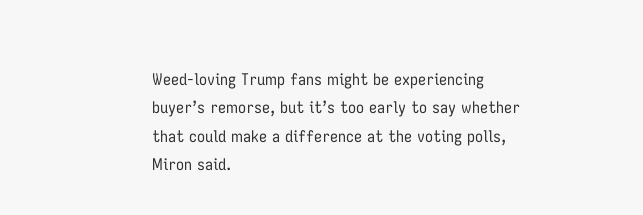Weed-loving Trump fans might be experiencing buyer’s remorse, but it’s too early to say whether that could make a difference at the voting polls, Miron said.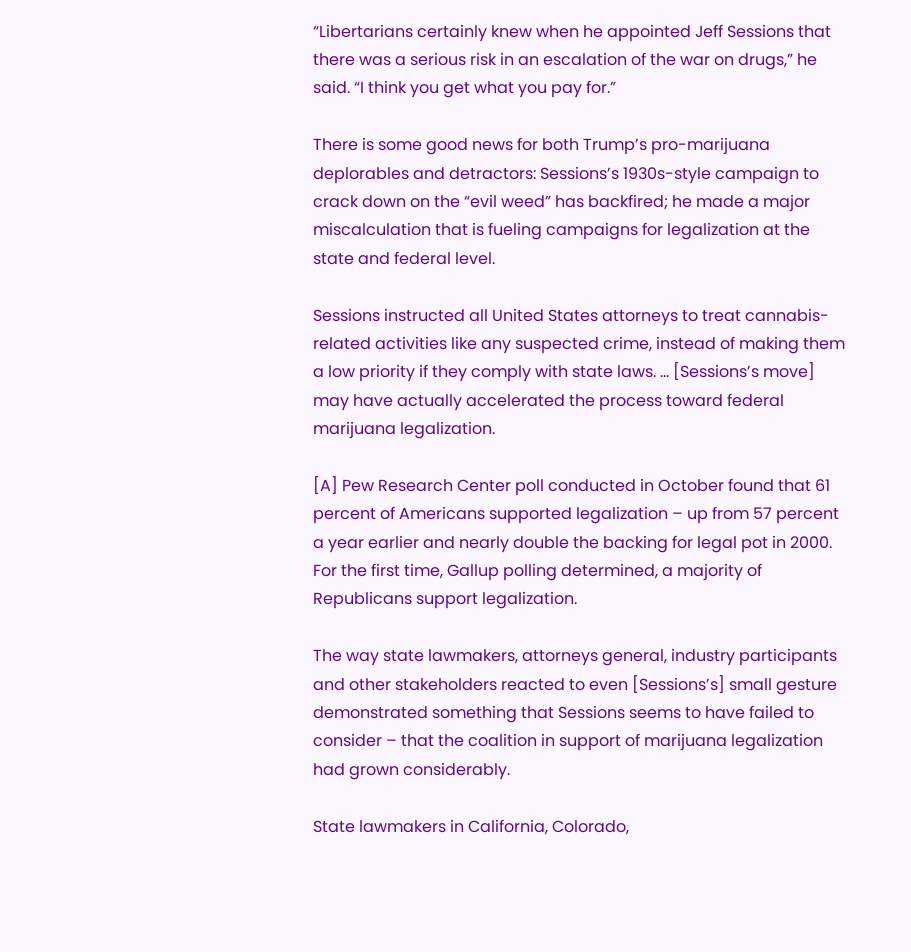“Libertarians certainly knew when he appointed Jeff Sessions that there was a serious risk in an escalation of the war on drugs,” he said. “I think you get what you pay for.”

There is some good news for both Trump’s pro-marijuana deplorables and detractors: Sessions’s 1930s-style campaign to crack down on the “evil weed” has backfired; he made a major miscalculation that is fueling campaigns for legalization at the state and federal level.

Sessions instructed all United States attorneys to treat cannabis-related activities like any suspected crime, instead of making them a low priority if they comply with state laws. … [Sessions’s move] may have actually accelerated the process toward federal marijuana legalization.

[A] Pew Research Center poll conducted in October found that 61 percent of Americans supported legalization – up from 57 percent a year earlier and nearly double the backing for legal pot in 2000. For the first time, Gallup polling determined, a majority of Republicans support legalization.

The way state lawmakers, attorneys general, industry participants and other stakeholders reacted to even [Sessions’s] small gesture demonstrated something that Sessions seems to have failed to consider – that the coalition in support of marijuana legalization had grown considerably.

State lawmakers in California, Colorado,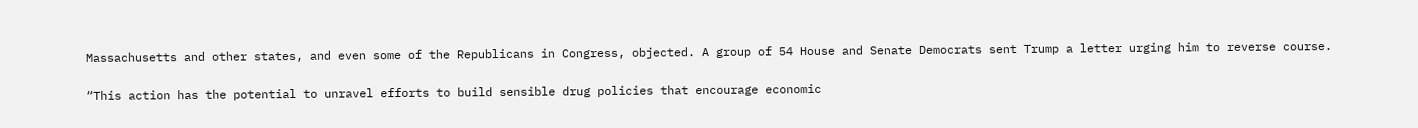Massachusetts and other states, and even some of the Republicans in Congress, objected. A group of 54 House and Senate Democrats sent Trump a letter urging him to reverse course.

“This action has the potential to unravel efforts to build sensible drug policies that encourage economic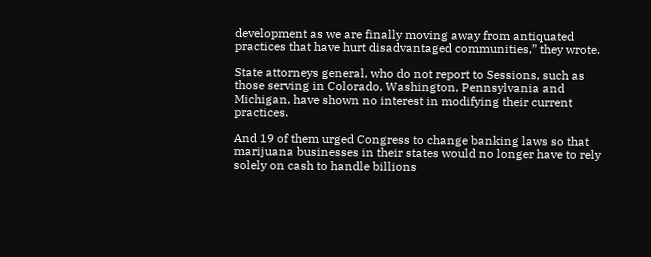development as we are finally moving away from antiquated practices that have hurt disadvantaged communities,” they wrote.

State attorneys general, who do not report to Sessions, such as those serving in Colorado, Washington, Pennsylvania and Michigan, have shown no interest in modifying their current practices.

And 19 of them urged Congress to change banking laws so that marijuana businesses in their states would no longer have to rely solely on cash to handle billions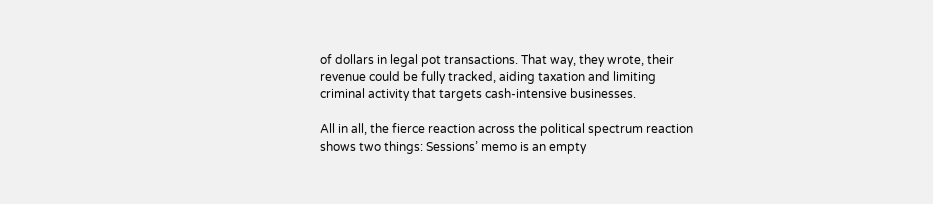of dollars in legal pot transactions. That way, they wrote, their revenue could be fully tracked, aiding taxation and limiting criminal activity that targets cash-intensive businesses.

All in all, the fierce reaction across the political spectrum reaction shows two things: Sessions’ memo is an empty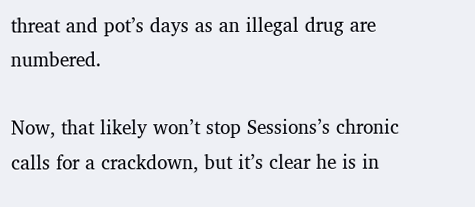threat and pot’s days as an illegal drug are numbered.

Now, that likely won’t stop Sessions’s chronic calls for a crackdown, but it’s clear he is in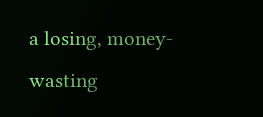a losing, money-wasting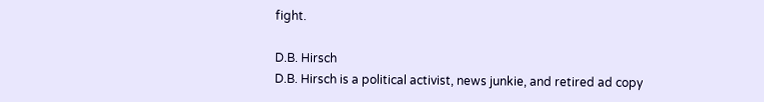fight.

D.B. Hirsch
D.B. Hirsch is a political activist, news junkie, and retired ad copy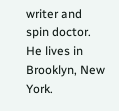writer and spin doctor. He lives in Brooklyn, New York.